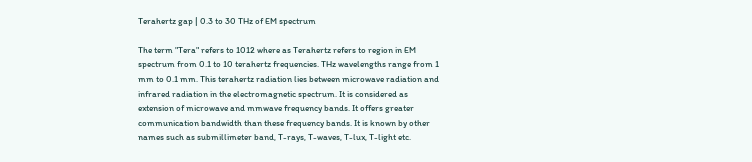Terahertz gap | 0.3 to 30 THz of EM spectrum

The term "Tera" refers to 1012 where as Terahertz refers to region in EM spectrum from 0.1 to 10 terahertz frequencies. THz wavelengths range from 1 mm to 0.1 mm. This terahertz radiation lies between microwave radiation and infrared radiation in the electromagnetic spectrum. It is considered as extension of microwave and mmwave frequency bands. It offers greater communication bandwidth than these frequency bands. It is known by other names such as submillimeter band, T-rays, T-waves, T-lux, T-light etc.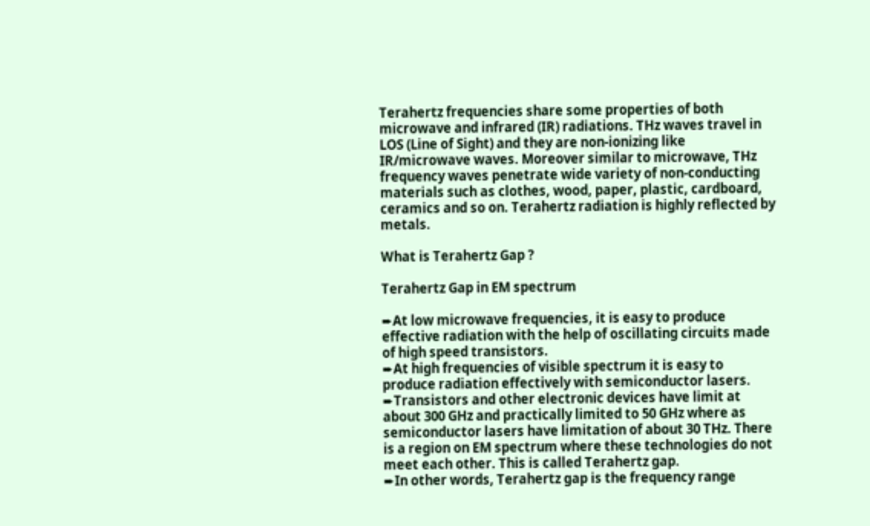Terahertz frequencies share some properties of both microwave and infrared (IR) radiations. THz waves travel in LOS (Line of Sight) and they are non-ionizing like IR/microwave waves. Moreover similar to microwave, THz frequency waves penetrate wide variety of non-conducting materials such as clothes, wood, paper, plastic, cardboard, ceramics and so on. Terahertz radiation is highly reflected by metals.

What is Terahertz Gap ?

Terahertz Gap in EM spectrum

➨At low microwave frequencies, it is easy to produce effective radiation with the help of oscillating circuits made of high speed transistors.
➨At high frequencies of visible spectrum it is easy to produce radiation effectively with semiconductor lasers.
➨Transistors and other electronic devices have limit at about 300 GHz and practically limited to 50 GHz where as semiconductor lasers have limitation of about 30 THz. There is a region on EM spectrum where these technologies do not meet each other. This is called Terahertz gap.
➨In other words, Terahertz gap is the frequency range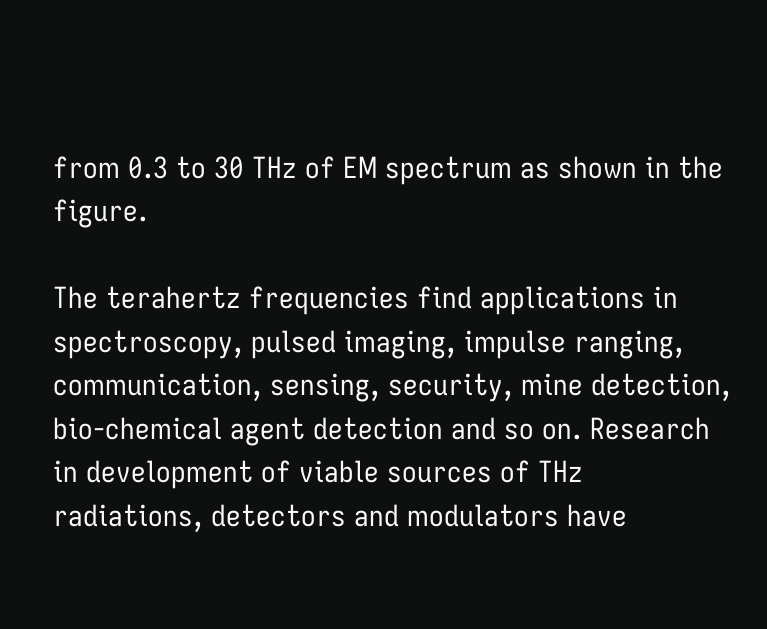from 0.3 to 30 THz of EM spectrum as shown in the figure.

The terahertz frequencies find applications in spectroscopy, pulsed imaging, impulse ranging, communication, sensing, security, mine detection, bio-chemical agent detection and so on. Research in development of viable sources of THz radiations, detectors and modulators have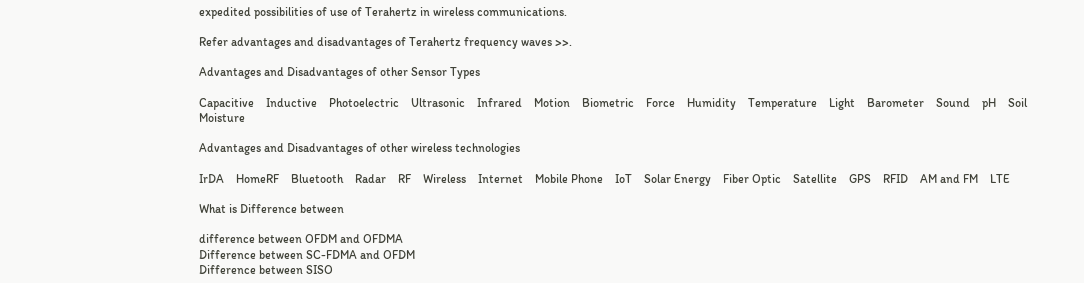expedited possibilities of use of Terahertz in wireless communications.

Refer advantages and disadvantages of Terahertz frequency waves >>.

Advantages and Disadvantages of other Sensor Types

Capacitive    Inductive    Photoelectric    Ultrasonic    Infrared    Motion    Biometric    Force    Humidity    Temperature    Light    Barometer    Sound    pH    Soil Moisture

Advantages and Disadvantages of other wireless technologies

IrDA    HomeRF    Bluetooth    Radar    RF    Wireless    Internet    Mobile Phone    IoT    Solar Energy    Fiber Optic    Satellite    GPS    RFID    AM and FM    LTE

What is Difference between

difference between OFDM and OFDMA
Difference between SC-FDMA and OFDM
Difference between SISO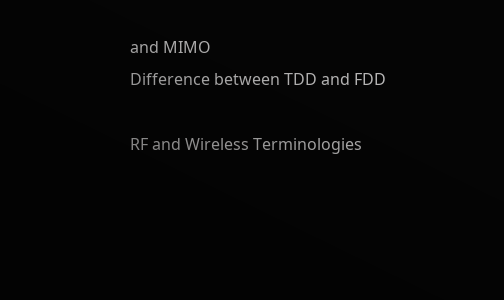and MIMO
Difference between TDD and FDD

RF and Wireless Terminologies